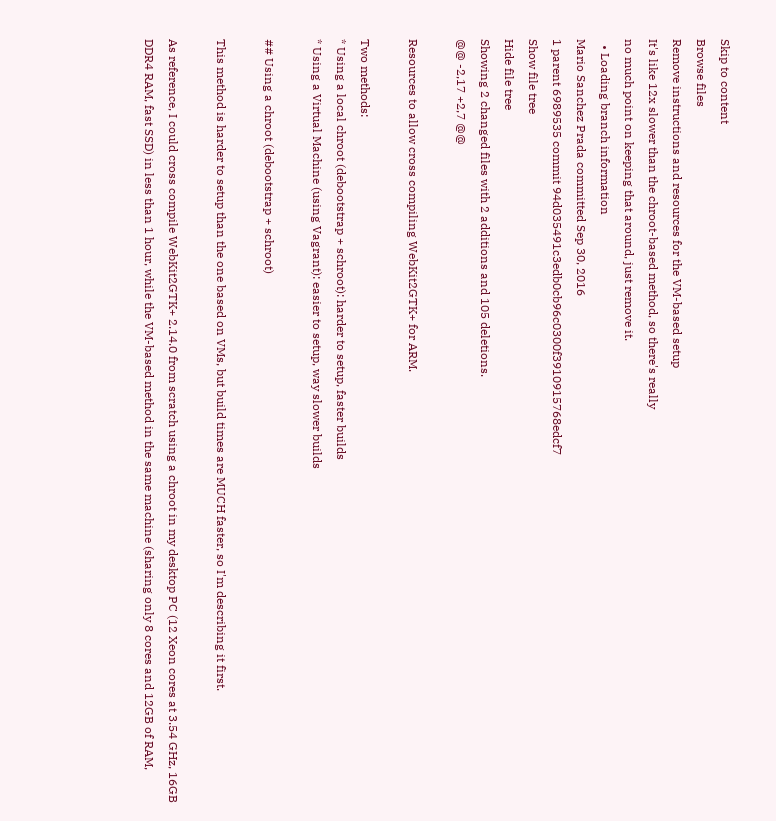Skip to content
Browse files
Remove instructions and resources for the VM-based setup
It's like 12x slower than the chroot-based method, so there's really
no much point on keeping that around, just remove it.
  • Loading branch information
Mario Sanchez Prada committed Sep 30, 2016
1 parent 6989535 commit 94d035491c3edb0cb96c0300f3910915768edcf7
Show file tree
Hide file tree
Showing 2 changed files with 2 additions and 105 deletions.
@@ -2,17 +2,7 @@

Resources to allow cross compiling WebKit2GTK+ for ARM.

Two methods:
* Using a local chroot (debootstrap + schroot): harder to setup, faster builds
* Using a Virtual Machine (using Vagrant): easier to setup, way slower builds

## Using a chroot (debootstrap + schroot)

This method is harder to setup than the one based on VMs, but build times are MUCH faster, so I'm describing it first.

As reference, I could cross compile WebKit2GTK+ 2.14.0 from scratch using a chroot in my desktop PC (12 Xeon cores at 3.54 GHz, 16GB DDR4 RAM, fast SSD) in less than 1 hour, while the VM-based method in the same machine (sharing only 8 cores and 12GB of RAM,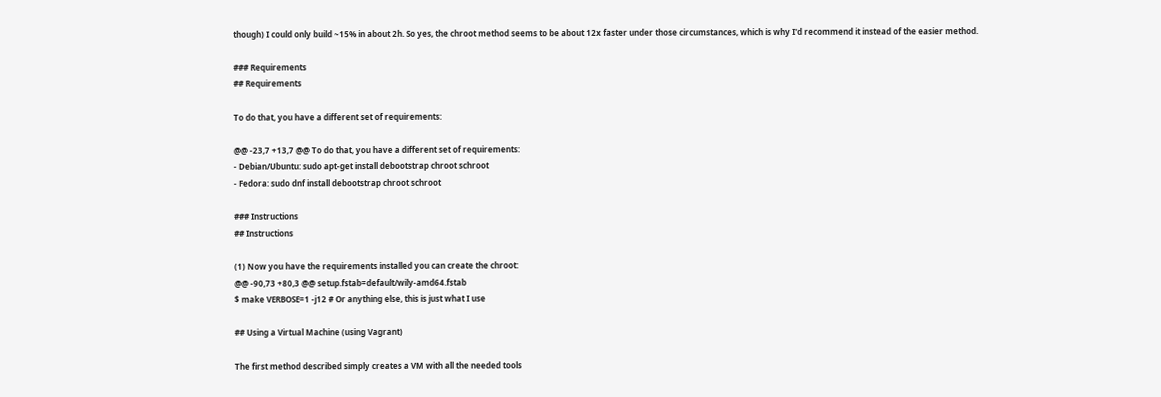though) I could only build ~15% in about 2h. So yes, the chroot method seems to be about 12x faster under those circumstances, which is why I'd recommend it instead of the easier method.

### Requirements
## Requirements

To do that, you have a different set of requirements:

@@ -23,7 +13,7 @@ To do that, you have a different set of requirements:
- Debian/Ubuntu: sudo apt-get install debootstrap chroot schroot
- Fedora: sudo dnf install debootstrap chroot schroot

### Instructions
## Instructions

(1) Now you have the requirements installed you can create the chroot:
@@ -90,73 +80,3 @@ setup.fstab=default/wily-amd64.fstab
$ make VERBOSE=1 -j12 # Or anything else, this is just what I use

## Using a Virtual Machine (using Vagrant)

The first method described simply creates a VM with all the needed tools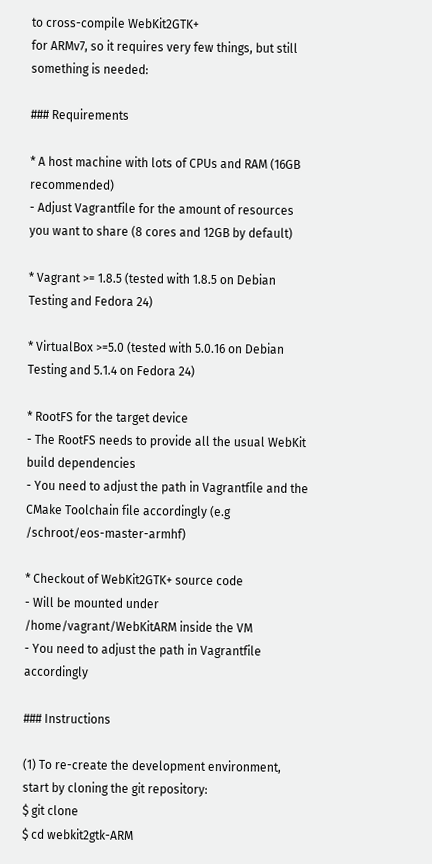to cross-compile WebKit2GTK+
for ARMv7, so it requires very few things, but still something is needed:

### Requirements

* A host machine with lots of CPUs and RAM (16GB recommended)
- Adjust Vagrantfile for the amount of resources you want to share (8 cores and 12GB by default)

* Vagrant >= 1.8.5 (tested with 1.8.5 on Debian Testing and Fedora 24)

* VirtualBox >=5.0 (tested with 5.0.16 on Debian Testing and 5.1.4 on Fedora 24)

* RootFS for the target device
- The RootFS needs to provide all the usual WebKit build dependencies
- You need to adjust the path in Vagrantfile and the CMake Toolchain file accordingly (e.g /schroot/eos-master-armhf)

* Checkout of WebKit2GTK+ source code
- Will be mounted under /home/vagrant/WebKitARM inside the VM
- You need to adjust the path in Vagrantfile accordingly

### Instructions

(1) To re-create the development environment, start by cloning the git repository:
$ git clone
$ cd webkit2gtk-ARM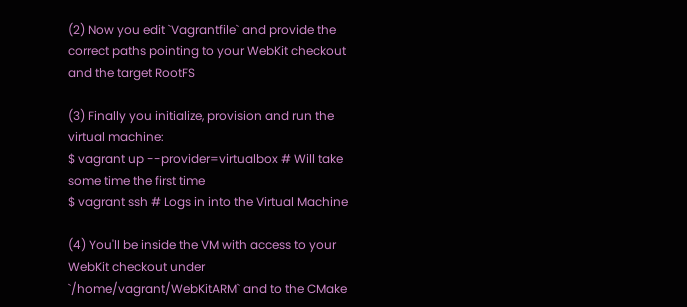(2) Now you edit `Vagrantfile` and provide the correct paths pointing to your WebKit checkout and the target RootFS

(3) Finally you initialize, provision and run the virtual machine:
$ vagrant up --provider=virtualbox # Will take some time the first time
$ vagrant ssh # Logs in into the Virtual Machine

(4) You'll be inside the VM with access to your WebKit checkout under `/home/vagrant/WebKitARM` and to the CMake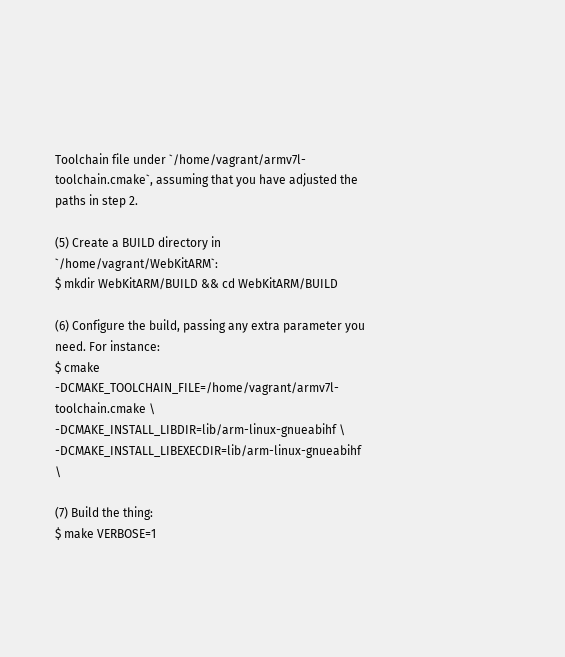Toolchain file under `/home/vagrant/armv7l-toolchain.cmake`, assuming that you have adjusted the paths in step 2.

(5) Create a BUILD directory in `/home/vagrant/WebKitARM`:
$ mkdir WebKitARM/BUILD && cd WebKitARM/BUILD

(6) Configure the build, passing any extra parameter you need. For instance:
$ cmake -DCMAKE_TOOLCHAIN_FILE=/home/vagrant/armv7l-toolchain.cmake \
-DCMAKE_INSTALL_LIBDIR=lib/arm-linux-gnueabihf \
-DCMAKE_INSTALL_LIBEXECDIR=lib/arm-linux-gnueabihf \

(7) Build the thing:
$ make VERBOSE=1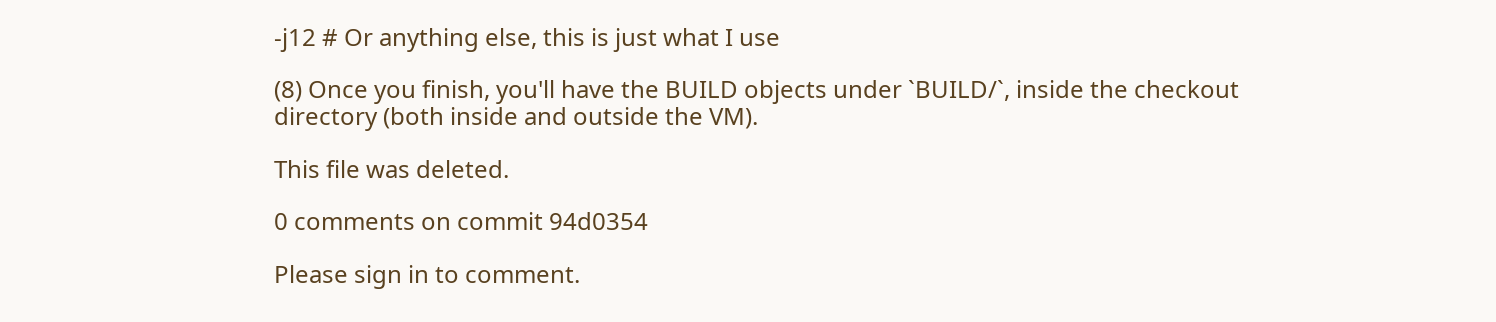-j12 # Or anything else, this is just what I use

(8) Once you finish, you'll have the BUILD objects under `BUILD/`, inside the checkout directory (both inside and outside the VM).

This file was deleted.

0 comments on commit 94d0354

Please sign in to comment.